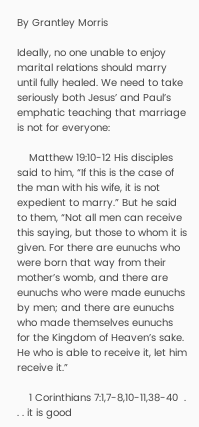By Grantley Morris

Ideally, no one unable to enjoy marital relations should marry until fully healed. We need to take seriously both Jesus’ and Paul’s emphatic teaching that marriage is not for everyone:

    Matthew 19:10-12 His disciples said to him, “If this is the case of the man with his wife, it is not expedient to marry.” But he said to them, “Not all men can receive this saying, but those to whom it is given. For there are eunuchs who were born that way from their mother’s womb, and there are eunuchs who were made eunuchs by men; and there are eunuchs who made themselves eunuchs for the Kingdom of Heaven’s sake. He who is able to receive it, let him receive it.”

    1 Corinthians 7:1,7-8,10-11,38-40  . . . it is good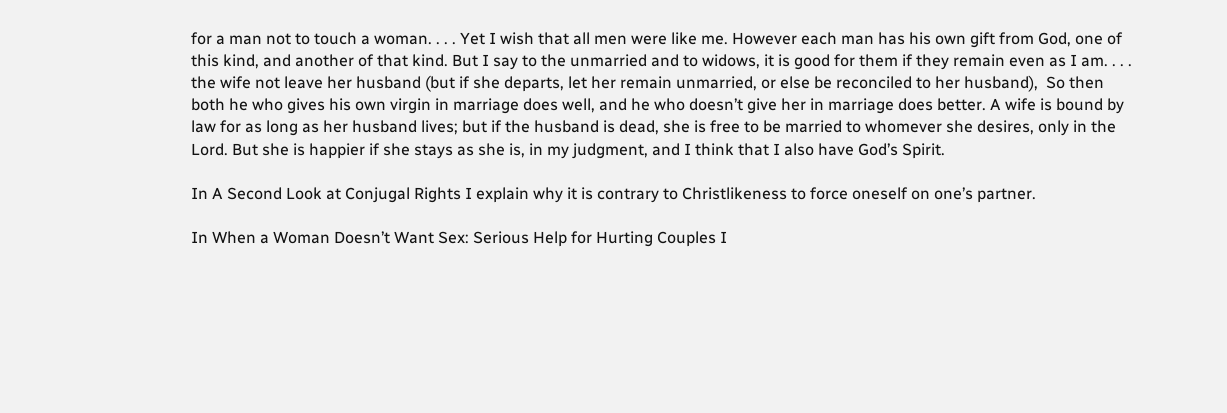for a man not to touch a woman. . . . Yet I wish that all men were like me. However each man has his own gift from God, one of this kind, and another of that kind. But I say to the unmarried and to widows, it is good for them if they remain even as I am. . . . the wife not leave her husband (but if she departs, let her remain unmarried, or else be reconciled to her husband),  So then both he who gives his own virgin in marriage does well, and he who doesn’t give her in marriage does better. A wife is bound by law for as long as her husband lives; but if the husband is dead, she is free to be married to whomever she desires, only in the Lord. But she is happier if she stays as she is, in my judgment, and I think that I also have God’s Spirit.

In A Second Look at Conjugal Rights I explain why it is contrary to Christlikeness to force oneself on one’s partner.

In When a Woman Doesn’t Want Sex: Serious Help for Hurting Couples I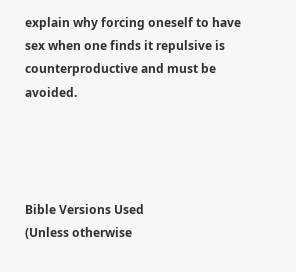explain why forcing oneself to have sex when one finds it repulsive is counterproductive and must be avoided.




Bible Versions Used
(Unless otherwise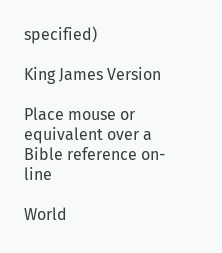specified)

King James Version

Place mouse or equivalent over a Bible reference on-line

World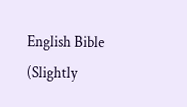English Bible
(Slightly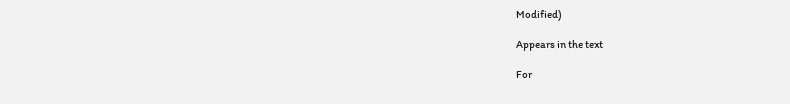Modified)

Appears in the text

For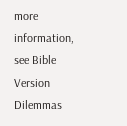more information, see Bible Version Dilemmas